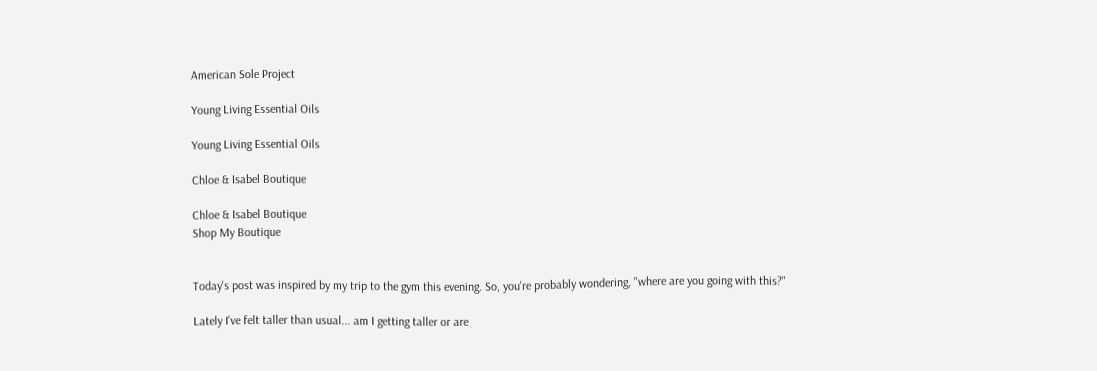American Sole Project

Young Living Essential Oils

Young Living Essential Oils

Chloe & Isabel Boutique

Chloe & Isabel Boutique
Shop My Boutique


Today's post was inspired by my trip to the gym this evening. So, you're probably wondering, "where are you going with this?"

Lately I've felt taller than usual... am I getting taller or are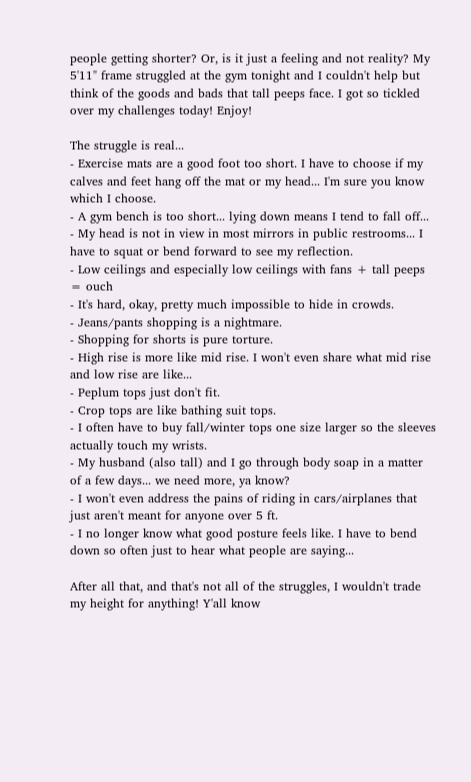people getting shorter? Or, is it just a feeling and not reality? My 5'11" frame struggled at the gym tonight and I couldn't help but think of the goods and bads that tall peeps face. I got so tickled over my challenges today! Enjoy!

The struggle is real...
- Exercise mats are a good foot too short. I have to choose if my calves and feet hang off the mat or my head... I'm sure you know which I choose.
- A gym bench is too short... lying down means I tend to fall off...
- My head is not in view in most mirrors in public restrooms... I have to squat or bend forward to see my reflection.
- Low ceilings and especially low ceilings with fans + tall peeps = ouch
- It's hard, okay, pretty much impossible to hide in crowds.
- Jeans/pants shopping is a nightmare.
- Shopping for shorts is pure torture.
- High rise is more like mid rise. I won't even share what mid rise and low rise are like...
- Peplum tops just don't fit.
- Crop tops are like bathing suit tops.
- I often have to buy fall/winter tops one size larger so the sleeves actually touch my wrists.
- My husband (also tall) and I go through body soap in a matter of a few days... we need more, ya know?
- I won't even address the pains of riding in cars/airplanes that just aren't meant for anyone over 5 ft.
- I no longer know what good posture feels like. I have to bend down so often just to hear what people are saying...

After all that, and that's not all of the struggles, I wouldn't trade my height for anything! Y'all know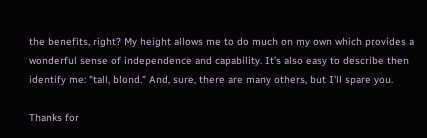the benefits, right? My height allows me to do much on my own which provides a wonderful sense of independence and capability. It's also easy to describe then identify me: "tall, blond." And, sure, there are many others, but I'll spare you.

Thanks for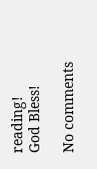reading!
God Bless!

No comments